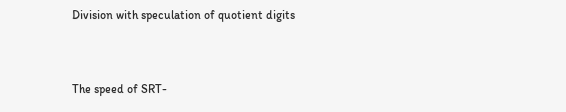Division with speculation of quotient digits


The speed of SRT-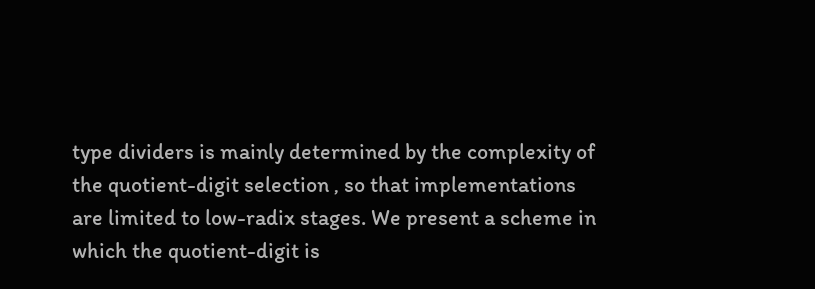type dividers is mainly determined by the complexity of the quotient-digit selection , so that implementations are limited to low-radix stages. We present a scheme in which the quotient-digit is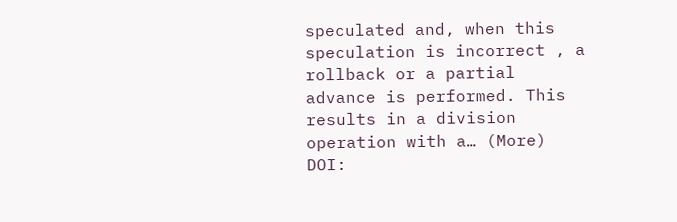speculated and, when this speculation is incorrect , a rollback or a partial advance is performed. This results in a division operation with a… (More)
DOI: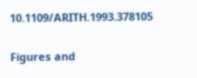10.1109/ARITH.1993.378105


Figures and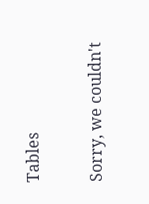Tables

Sorry, we couldn't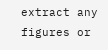extract any figures or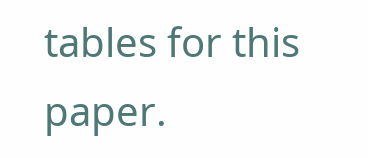tables for this paper.